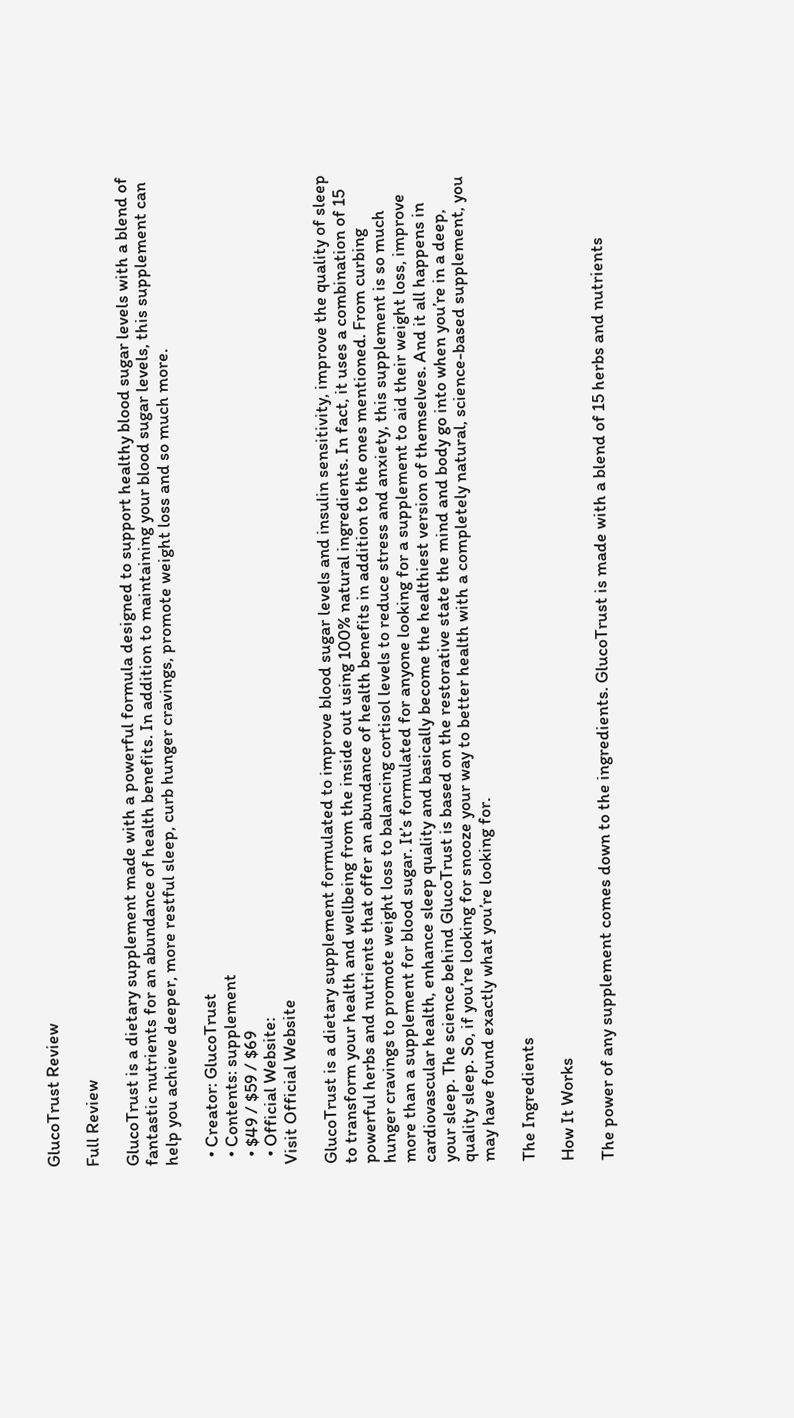GlucoTrust Review

Full Review

GlucoTrust is a dietary supplement made with a powerful formula designed to support healthy blood sugar levels with a blend of fantastic nutrients for an abundance of health benefits. In addition to maintaining your blood sugar levels, this supplement can help you achieve deeper, more restful sleep, curb hunger cravings, promote weight loss and so much more.

  • Creator: GlucoTrust
  • Contents: supplement
  • $49 / $59 / $69
  • Official Website:
Visit Official Website

GlucoTrust is a dietary supplement formulated to improve blood sugar levels and insulin sensitivity, improve the quality of sleep to transform your health and wellbeing from the inside out using 100% natural ingredients. In fact, it uses a combination of 15 powerful herbs and nutrients that offer an abundance of health benefits in addition to the ones mentioned. From curbing hunger cravings to promote weight loss to balancing cortisol levels to reduce stress and anxiety, this supplement is so much more than a supplement for blood sugar. It’s formulated for anyone looking for a supplement to aid their weight loss, improve cardiovascular health, enhance sleep quality and basically become the healthiest version of themselves. And it all happens in your sleep. The science behind GlucoTrust is based on the restorative state the mind and body go into when you’re in a deep, quality sleep. So, if you’re looking for snooze your way to better health with a completely natural, science-based supplement, you may have found exactly what you’re looking for.

The Ingredients

How It Works

The power of any supplement comes down to the ingredients. GlucoTrust is made with a blend of 15 herbs and nutrients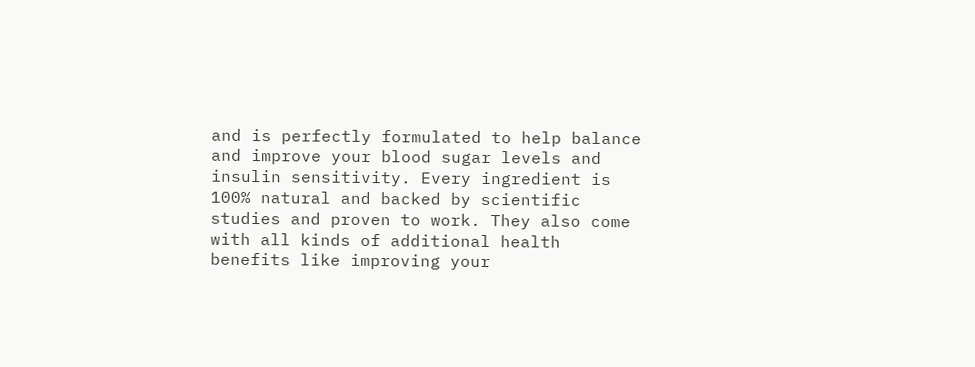and is perfectly formulated to help balance and improve your blood sugar levels and insulin sensitivity. Every ingredient is 100% natural and backed by scientific studies and proven to work. They also come with all kinds of additional health benefits like improving your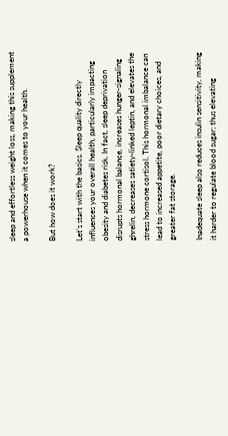sleep and effortless weight loss, making this supplement a powerhouse when it comes to your health.

But how does it work?

Let’s start with the basics. Sleep quality directly influences your overall health, particularly impacting obesity and diabetes risk. In fact, sleep deprivation disrupts hormonal balance, increases hunger-signaling ghrelin, decreases satiety-linked leptin, and elevates the stress hormone cortisol. This hormonal imbalance can lead to increased appetite, poor dietary choices, and greater fat storage.

Inadequate sleep also reduces insulin sensitivity, making it harder to regulate blood sugar; thus elevating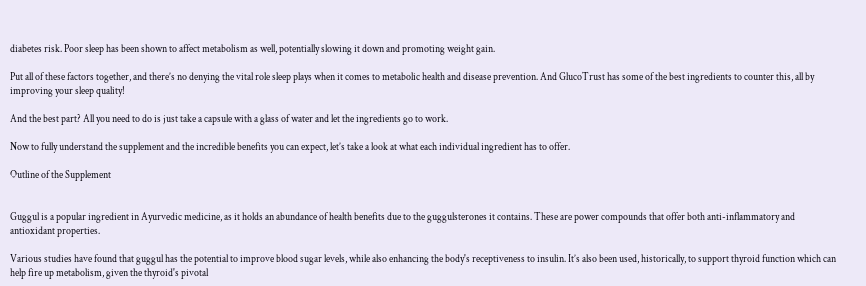diabetes risk. Poor sleep has been shown to affect metabolism as well, potentially slowing it down and promoting weight gain.

Put all of these factors together, and there’s no denying the vital role sleep plays when it comes to metabolic health and disease prevention. And GlucoTrust has some of the best ingredients to counter this, all by improving your sleep quality!

And the best part? All you need to do is just take a capsule with a glass of water and let the ingredients go to work.

Now to fully understand the supplement and the incredible benefits you can expect, let’s take a look at what each individual ingredient has to offer.

Outline of the Supplement


Guggul is a popular ingredient in Ayurvedic medicine, as it holds an abundance of health benefits due to the guggulsterones it contains. These are power compounds that offer both anti-inflammatory and antioxidant properties.

Various studies have found that guggul has the potential to improve blood sugar levels, while also enhancing the body's receptiveness to insulin. It’s also been used, historically, to support thyroid function which can help fire up metabolism, given the thyroid's pivotal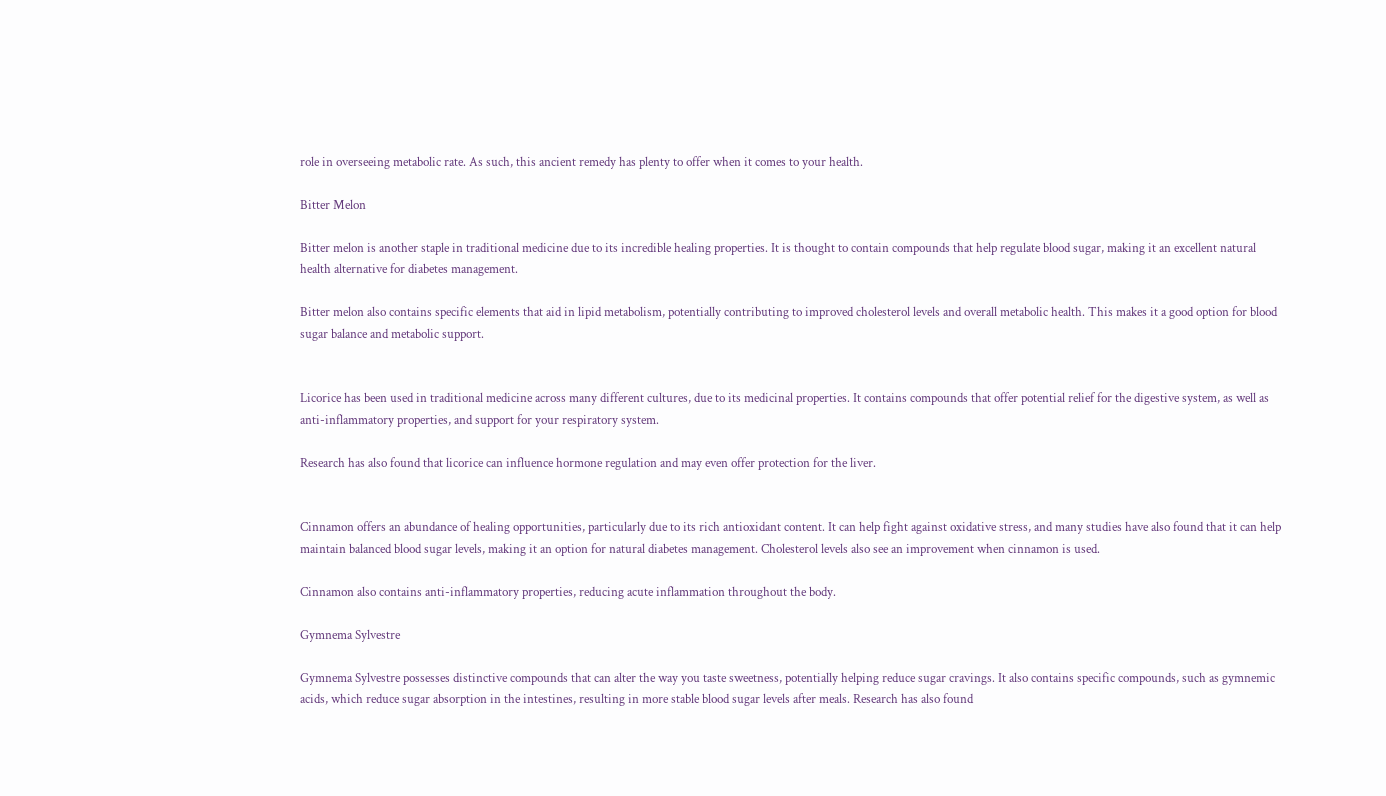role in overseeing metabolic rate. As such, this ancient remedy has plenty to offer when it comes to your health.

Bitter Melon

Bitter melon is another staple in traditional medicine due to its incredible healing properties. It is thought to contain compounds that help regulate blood sugar, making it an excellent natural health alternative for diabetes management.

Bitter melon also contains specific elements that aid in lipid metabolism, potentially contributing to improved cholesterol levels and overall metabolic health. This makes it a good option for blood sugar balance and metabolic support.


Licorice has been used in traditional medicine across many different cultures, due to its medicinal properties. It contains compounds that offer potential relief for the digestive system, as well as anti-inflammatory properties, and support for your respiratory system.

Research has also found that licorice can influence hormone regulation and may even offer protection for the liver.


Cinnamon offers an abundance of healing opportunities, particularly due to its rich antioxidant content. It can help fight against oxidative stress, and many studies have also found that it can help maintain balanced blood sugar levels, making it an option for natural diabetes management. Cholesterol levels also see an improvement when cinnamon is used.

Cinnamon also contains anti-inflammatory properties, reducing acute inflammation throughout the body.

Gymnema Sylvestre

Gymnema Sylvestre possesses distinctive compounds that can alter the way you taste sweetness, potentially helping reduce sugar cravings. It also contains specific compounds, such as gymnemic acids, which reduce sugar absorption in the intestines, resulting in more stable blood sugar levels after meals. Research has also found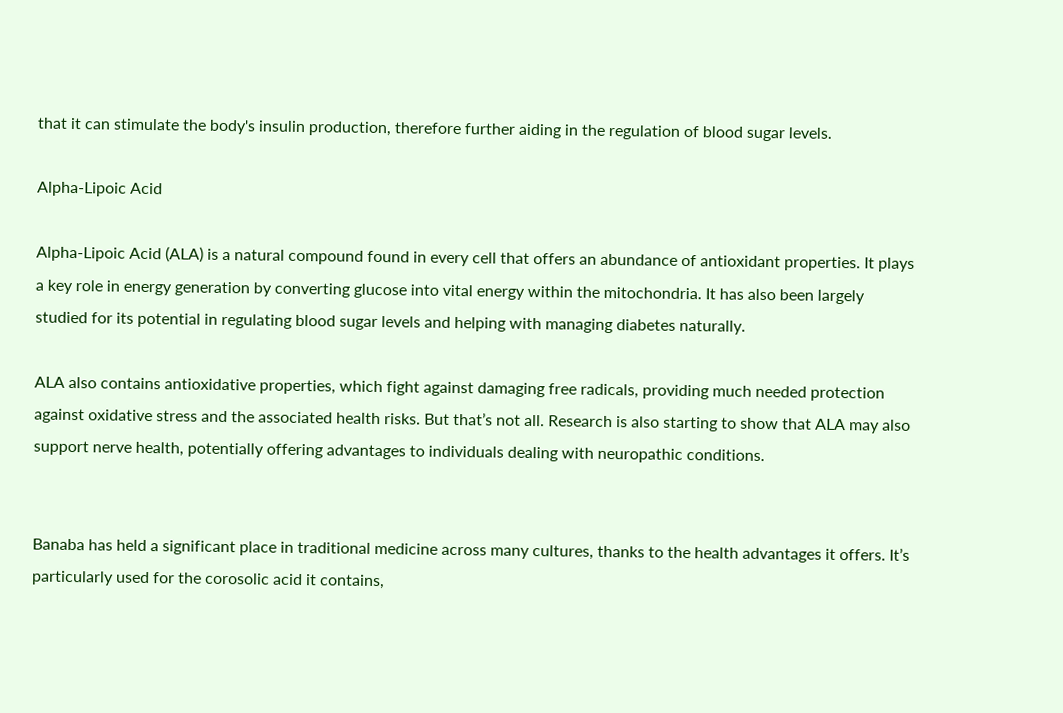that it can stimulate the body's insulin production, therefore further aiding in the regulation of blood sugar levels.

Alpha-Lipoic Acid

Alpha-Lipoic Acid (ALA) is a natural compound found in every cell that offers an abundance of antioxidant properties. It plays a key role in energy generation by converting glucose into vital energy within the mitochondria. It has also been largely studied for its potential in regulating blood sugar levels and helping with managing diabetes naturally.

ALA also contains antioxidative properties, which fight against damaging free radicals, providing much needed protection against oxidative stress and the associated health risks. But that’s not all. Research is also starting to show that ALA may also support nerve health, potentially offering advantages to individuals dealing with neuropathic conditions.


Banaba has held a significant place in traditional medicine across many cultures, thanks to the health advantages it offers. It’s particularly used for the corosolic acid it contains,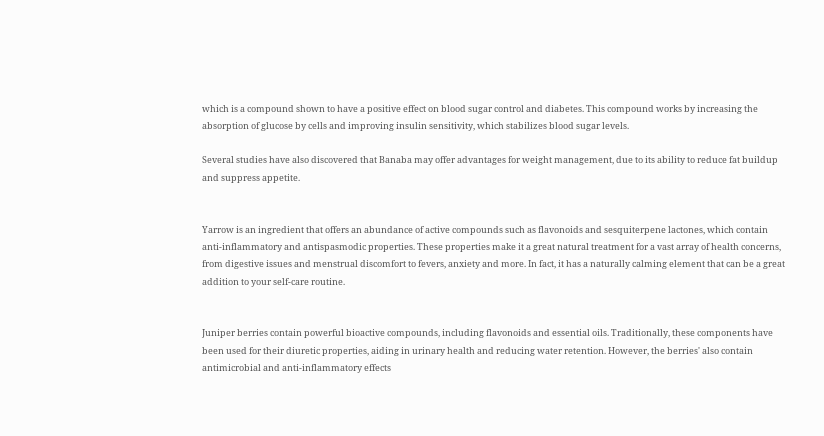which is a compound shown to have a positive effect on blood sugar control and diabetes. This compound works by increasing the absorption of glucose by cells and improving insulin sensitivity, which stabilizes blood sugar levels.

Several studies have also discovered that Banaba may offer advantages for weight management, due to its ability to reduce fat buildup and suppress appetite.


Yarrow is an ingredient that offers an abundance of active compounds such as flavonoids and sesquiterpene lactones, which contain anti-inflammatory and antispasmodic properties. These properties make it a great natural treatment for a vast array of health concerns, from digestive issues and menstrual discomfort to fevers, anxiety and more. In fact, it has a naturally calming element that can be a great addition to your self-care routine.


Juniper berries contain powerful bioactive compounds, including flavonoids and essential oils. Traditionally, these components have been used for their diuretic properties, aiding in urinary health and reducing water retention. However, the berries' also contain antimicrobial and anti-inflammatory effects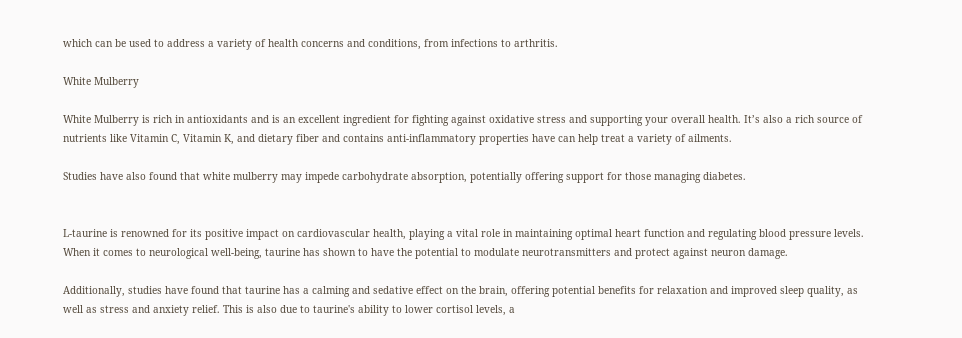which can be used to address a variety of health concerns and conditions, from infections to arthritis.

White Mulberry

White Mulberry is rich in antioxidants and is an excellent ingredient for fighting against oxidative stress and supporting your overall health. It’s also a rich source of nutrients like Vitamin C, Vitamin K, and dietary fiber and contains anti-inflammatory properties have can help treat a variety of ailments.

Studies have also found that white mulberry may impede carbohydrate absorption, potentially offering support for those managing diabetes.


L-taurine is renowned for its positive impact on cardiovascular health, playing a vital role in maintaining optimal heart function and regulating blood pressure levels. When it comes to neurological well-being, taurine has shown to have the potential to modulate neurotransmitters and protect against neuron damage.

Additionally, studies have found that taurine has a calming and sedative effect on the brain, offering potential benefits for relaxation and improved sleep quality, as well as stress and anxiety relief. This is also due to taurine's ability to lower cortisol levels, a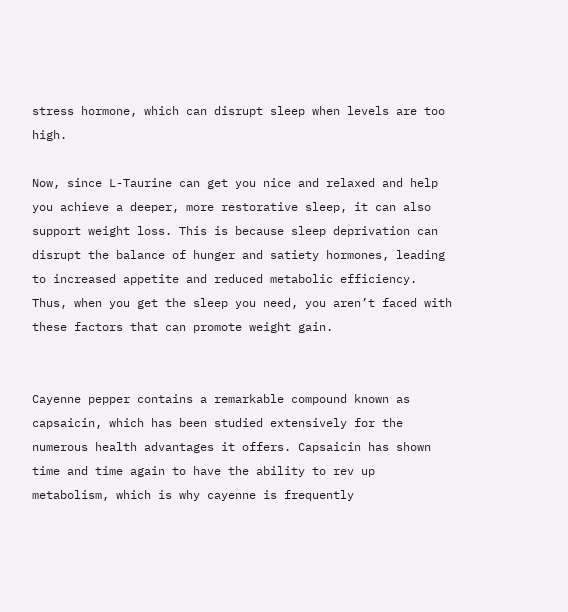stress hormone, which can disrupt sleep when levels are too high.

Now, since L-Taurine can get you nice and relaxed and help you achieve a deeper, more restorative sleep, it can also support weight loss. This is because sleep deprivation can disrupt the balance of hunger and satiety hormones, leading to increased appetite and reduced metabolic efficiency. Thus, when you get the sleep you need, you aren’t faced with these factors that can promote weight gain.


Cayenne pepper contains a remarkable compound known as capsaicin, which has been studied extensively for the numerous health advantages it offers. Capsaicin has shown time and time again to have the ability to rev up metabolism, which is why cayenne is frequently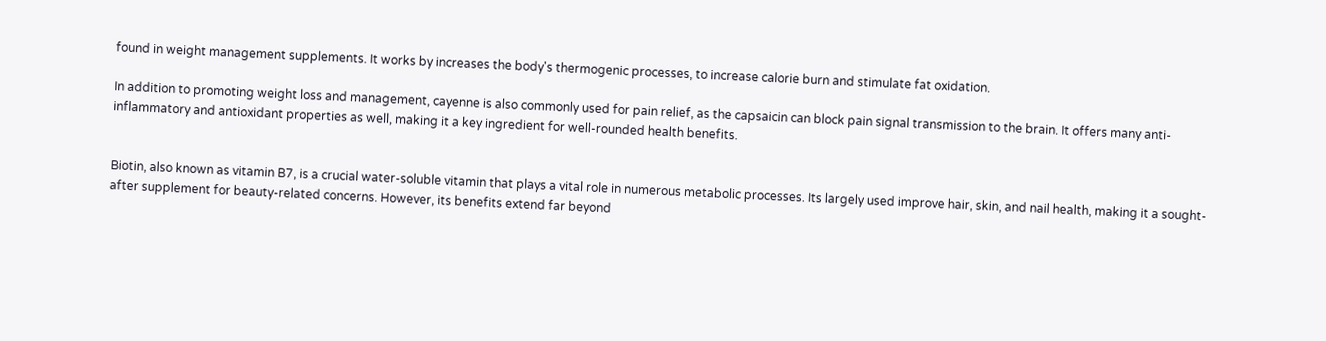found in weight management supplements. It works by increases the body's thermogenic processes, to increase calorie burn and stimulate fat oxidation.

In addition to promoting weight loss and management, cayenne is also commonly used for pain relief, as the capsaicin can block pain signal transmission to the brain. It offers many anti-inflammatory and antioxidant properties as well, making it a key ingredient for well-rounded health benefits.


Biotin, also known as vitamin B7, is a crucial water-soluble vitamin that plays a vital role in numerous metabolic processes. Its largely used improve hair, skin, and nail health, making it a sought-after supplement for beauty-related concerns. However, its benefits extend far beyond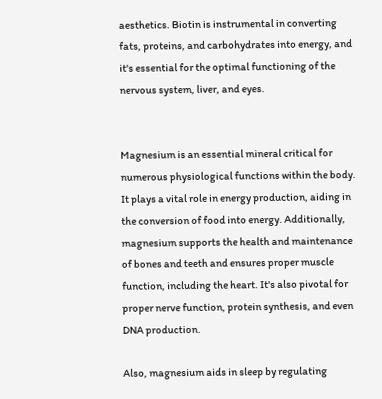aesthetics. Biotin is instrumental in converting fats, proteins, and carbohydrates into energy, and it's essential for the optimal functioning of the nervous system, liver, and eyes.


Magnesium is an essential mineral critical for numerous physiological functions within the body. It plays a vital role in energy production, aiding in the conversion of food into energy. Additionally, magnesium supports the health and maintenance of bones and teeth and ensures proper muscle function, including the heart. It's also pivotal for proper nerve function, protein synthesis, and even DNA production.

Also, magnesium aids in sleep by regulating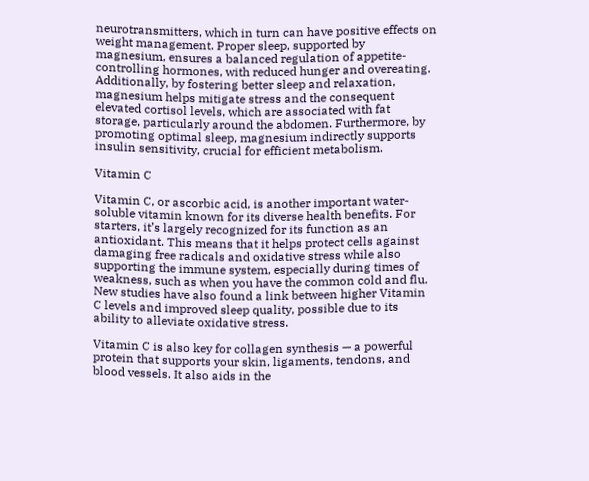neurotransmitters, which in turn can have positive effects on weight management. Proper sleep, supported by magnesium, ensures a balanced regulation of appetite-controlling hormones, with reduced hunger and overeating. Additionally, by fostering better sleep and relaxation, magnesium helps mitigate stress and the consequent elevated cortisol levels, which are associated with fat storage, particularly around the abdomen. Furthermore, by promoting optimal sleep, magnesium indirectly supports insulin sensitivity, crucial for efficient metabolism.

Vitamin C

Vitamin C, or ascorbic acid, is another important water-soluble vitamin known for its diverse health benefits. For starters, it’s largely recognized for its function as an antioxidant. This means that it helps protect cells against damaging free radicals and oxidative stress while also supporting the immune system, especially during times of weakness, such as when you have the common cold and flu. New studies have also found a link between higher Vitamin C levels and improved sleep quality, possible due to its ability to alleviate oxidative stress.

Vitamin C is also key for collagen synthesis — a powerful protein that supports your skin, ligaments, tendons, and blood vessels. It also aids in the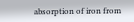absorption of iron from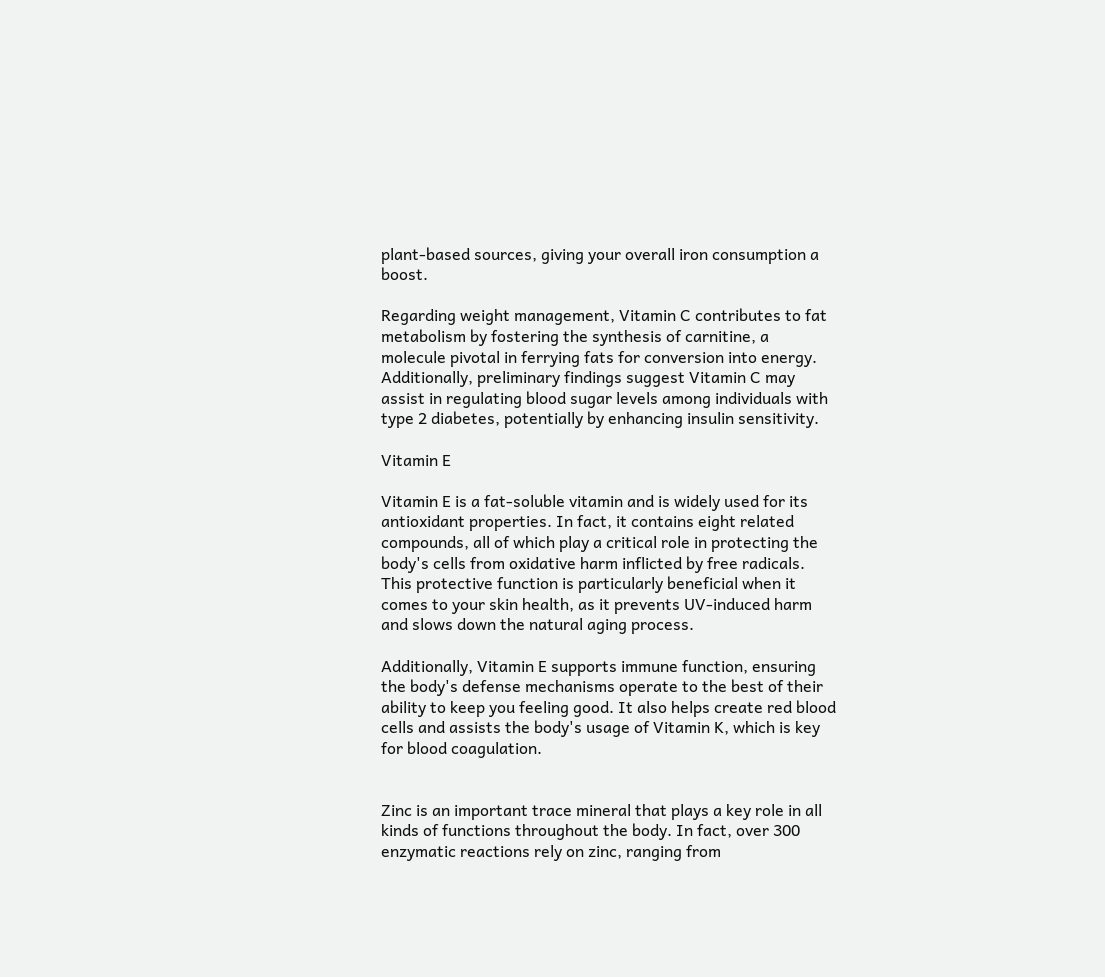plant-based sources, giving your overall iron consumption a boost.

Regarding weight management, Vitamin C contributes to fat metabolism by fostering the synthesis of carnitine, a molecule pivotal in ferrying fats for conversion into energy. Additionally, preliminary findings suggest Vitamin C may assist in regulating blood sugar levels among individuals with type 2 diabetes, potentially by enhancing insulin sensitivity.

Vitamin E

Vitamin E is a fat-soluble vitamin and is widely used for its antioxidant properties. In fact, it contains eight related compounds, all of which play a critical role in protecting the body's cells from oxidative harm inflicted by free radicals. This protective function is particularly beneficial when it comes to your skin health, as it prevents UV-induced harm and slows down the natural aging process.

Additionally, Vitamin E supports immune function, ensuring the body's defense mechanisms operate to the best of their ability to keep you feeling good. It also helps create red blood cells and assists the body's usage of Vitamin K, which is key for blood coagulation.


Zinc is an important trace mineral that plays a key role in all kinds of functions throughout the body. In fact, over 300 enzymatic reactions rely on zinc, ranging from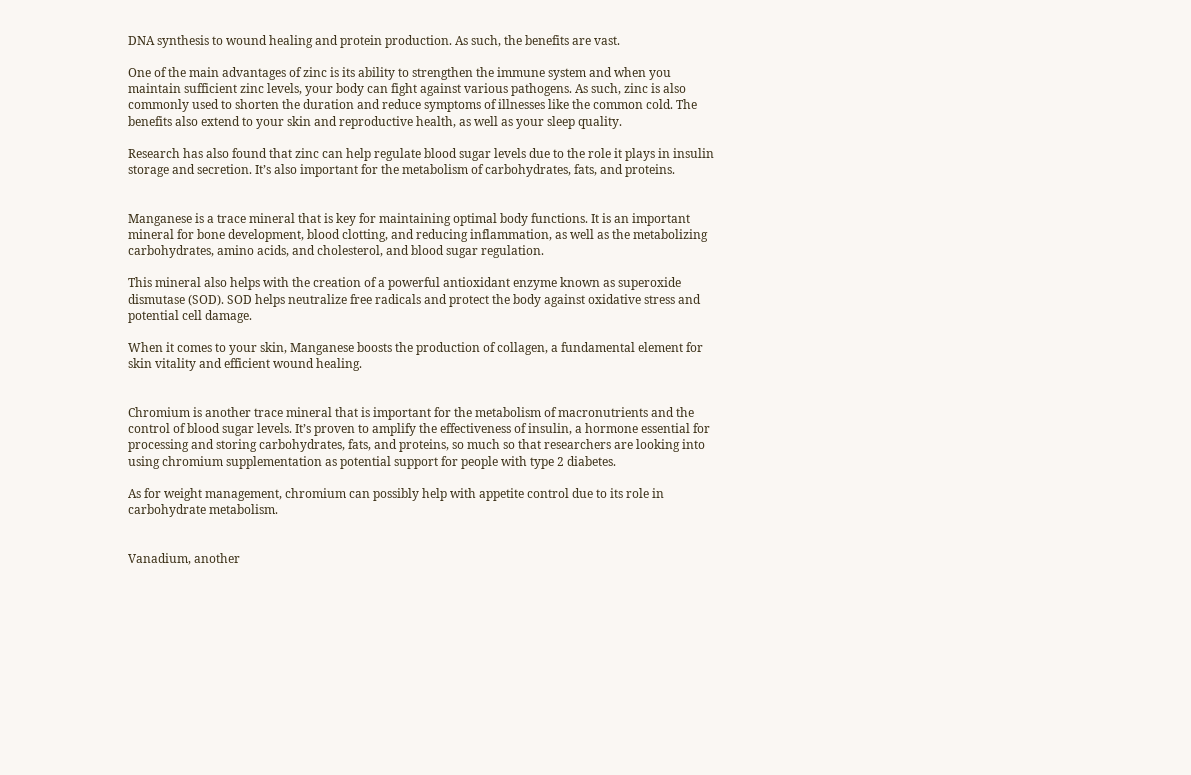DNA synthesis to wound healing and protein production. As such, the benefits are vast.

One of the main advantages of zinc is its ability to strengthen the immune system and when you maintain sufficient zinc levels, your body can fight against various pathogens. As such, zinc is also commonly used to shorten the duration and reduce symptoms of illnesses like the common cold. The benefits also extend to your skin and reproductive health, as well as your sleep quality.

Research has also found that zinc can help regulate blood sugar levels due to the role it plays in insulin storage and secretion. It’s also important for the metabolism of carbohydrates, fats, and proteins.


Manganese is a trace mineral that is key for maintaining optimal body functions. It is an important mineral for bone development, blood clotting, and reducing inflammation, as well as the metabolizing carbohydrates, amino acids, and cholesterol, and blood sugar regulation.

This mineral also helps with the creation of a powerful antioxidant enzyme known as superoxide dismutase (SOD). SOD helps neutralize free radicals and protect the body against oxidative stress and potential cell damage.

When it comes to your skin, Manganese boosts the production of collagen, a fundamental element for skin vitality and efficient wound healing.


Chromium is another trace mineral that is important for the metabolism of macronutrients and the control of blood sugar levels. It’s proven to amplify the effectiveness of insulin, a hormone essential for processing and storing carbohydrates, fats, and proteins, so much so that researchers are looking into using chromium supplementation as potential support for people with type 2 diabetes.

As for weight management, chromium can possibly help with appetite control due to its role in carbohydrate metabolism.


Vanadium, another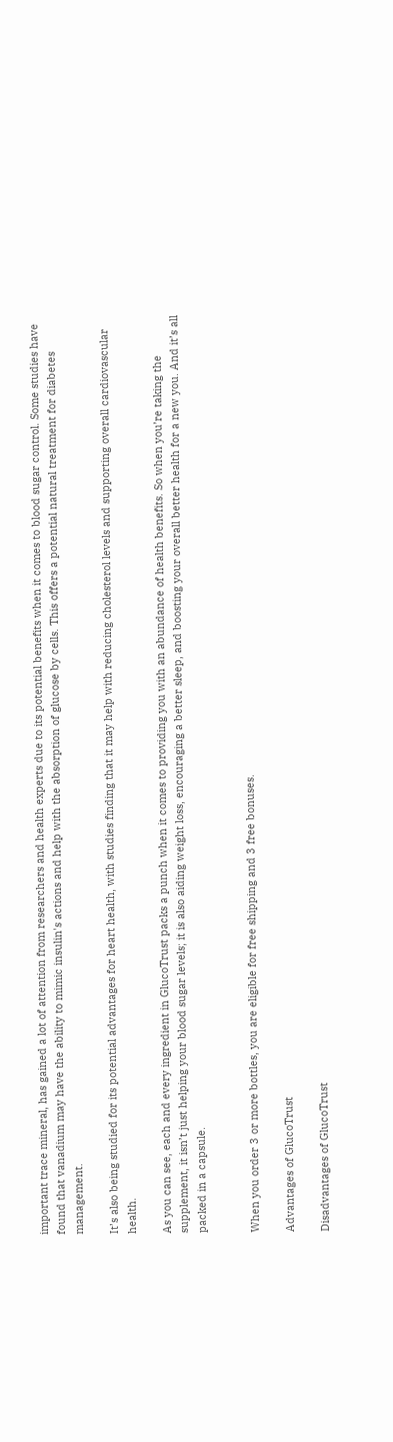important trace mineral, has gained a lot of attention from researchers and health experts due to its potential benefits when it comes to blood sugar control. Some studies have found that vanadium may have the ability to mimic insulin's actions and help with the absorption of glucose by cells. This offers a potential natural treatment for diabetes management.

It’s also being studied for its potential advantages for heart health, with studies finding that it may help with reducing cholesterol levels and supporting overall cardiovascular health.

As you can see, each and every ingredient in GlucoTrust packs a punch when it comes to providing you with an abundance of health benefits. So when you’re taking the supplement, it isn’t just helping your blood sugar levels; it is also aiding weight loss, encouraging a better sleep, and boosting your overall better health for a new you. And it’s all packed in a capsule.


When you order 3 or more bottles, you are eligible for free shipping and 3 free bonuses.

Advantages of GlucoTrust

Disadvantages of GlucoTrust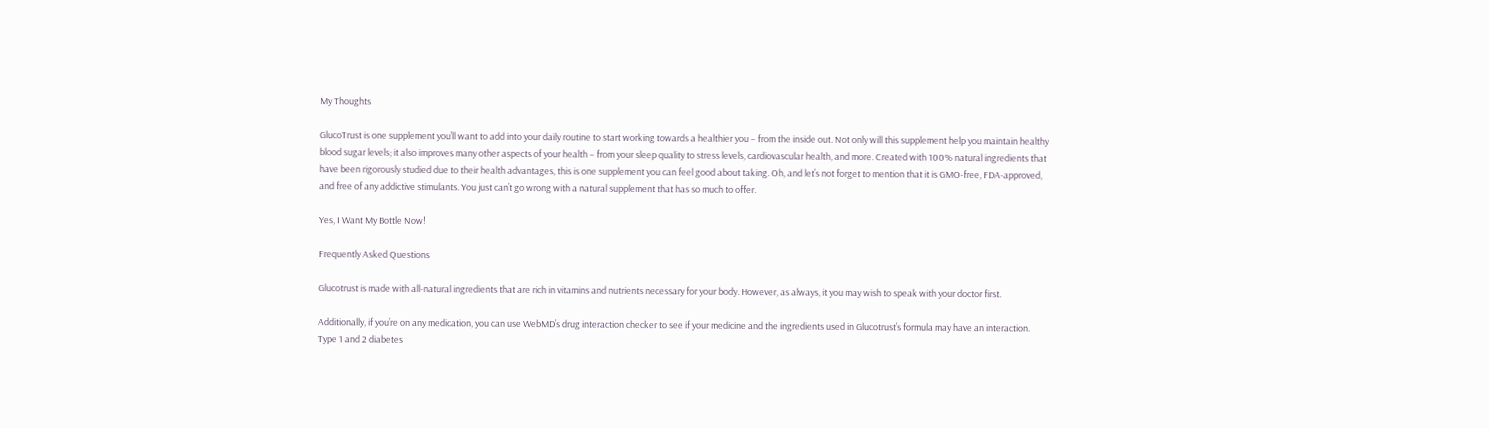My Thoughts

GlucoTrust is one supplement you’ll want to add into your daily routine to start working towards a healthier you – from the inside out. Not only will this supplement help you maintain healthy blood sugar levels; it also improves many other aspects of your health – from your sleep quality to stress levels, cardiovascular health, and more. Created with 100% natural ingredients that have been rigorously studied due to their health advantages, this is one supplement you can feel good about taking. Oh, and let’s not forget to mention that it is GMO-free, FDA-approved, and free of any addictive stimulants. You just can’t go wrong with a natural supplement that has so much to offer.

Yes, I Want My Bottle Now!

Frequently Asked Questions

Glucotrust is made with all-natural ingredients that are rich in vitamins and nutrients necessary for your body. However, as always, it you may wish to speak with your doctor first.

Additionally, if you’re on any medication, you can use WebMD’s drug interaction checker to see if your medicine and the ingredients used in Glucotrust’s formula may have an interaction.
Type 1 and 2 diabetes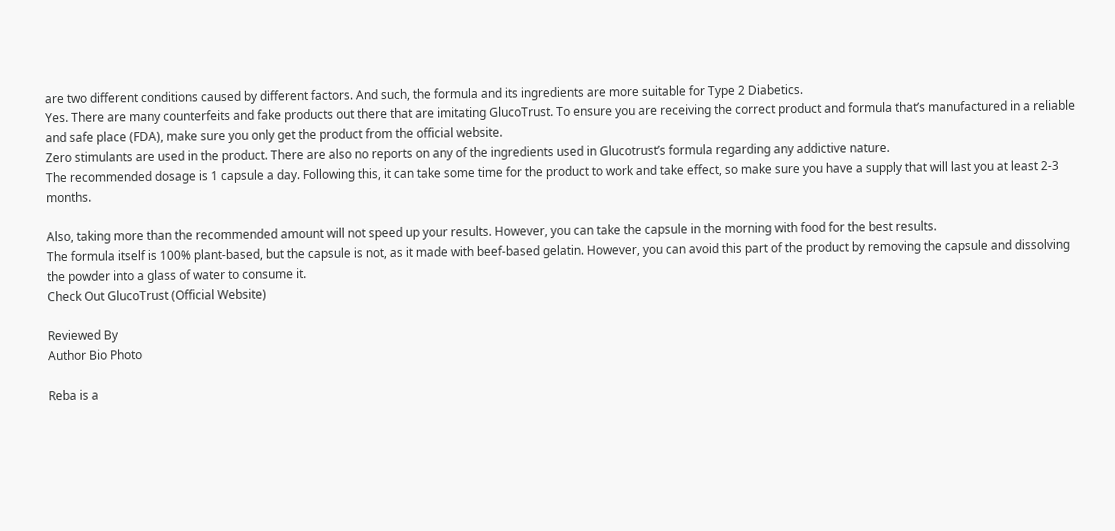are two different conditions caused by different factors. And such, the formula and its ingredients are more suitable for Type 2 Diabetics.
Yes. There are many counterfeits and fake products out there that are imitating GlucoTrust. To ensure you are receiving the correct product and formula that’s manufactured in a reliable and safe place (FDA), make sure you only get the product from the official website.
Zero stimulants are used in the product. There are also no reports on any of the ingredients used in Glucotrust’s formula regarding any addictive nature.
The recommended dosage is 1 capsule a day. Following this, it can take some time for the product to work and take effect, so make sure you have a supply that will last you at least 2-3 months.

Also, taking more than the recommended amount will not speed up your results. However, you can take the capsule in the morning with food for the best results.
The formula itself is 100% plant-based, but the capsule is not, as it made with beef-based gelatin. However, you can avoid this part of the product by removing the capsule and dissolving the powder into a glass of water to consume it.
Check Out GlucoTrust (Official Website)

Reviewed By
Author Bio Photo

Reba is a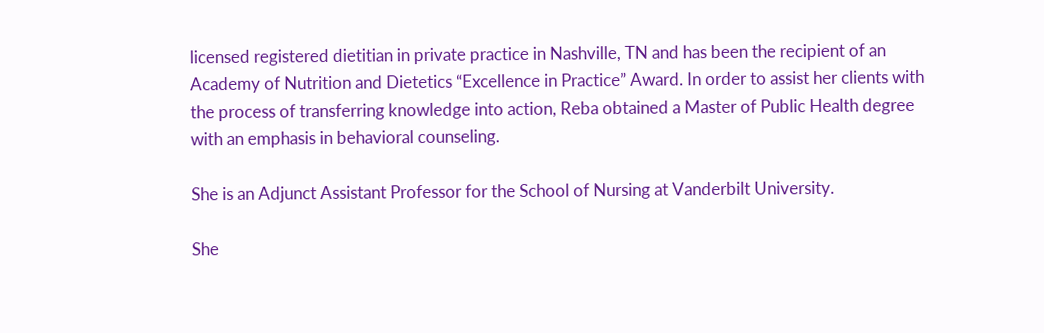licensed registered dietitian in private practice in Nashville, TN and has been the recipient of an Academy of Nutrition and Dietetics “Excellence in Practice” Award. In order to assist her clients with the process of transferring knowledge into action, Reba obtained a Master of Public Health degree with an emphasis in behavioral counseling.

She is an Adjunct Assistant Professor for the School of Nursing at Vanderbilt University.

She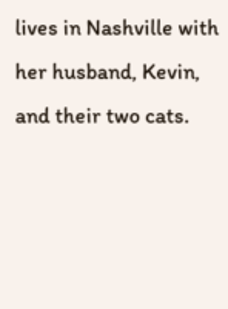lives in Nashville with her husband, Kevin, and their two cats.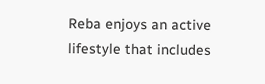Reba enjoys an active lifestyle that includes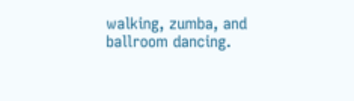walking, zumba, and ballroom dancing.